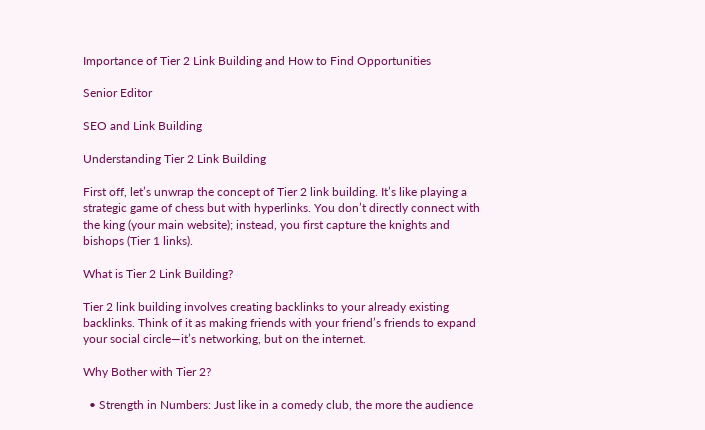Importance of Tier 2 Link Building and How to Find Opportunities

Senior Editor

SEO and Link Building

Understanding Tier 2 Link Building

First off, let’s unwrap the concept of Tier 2 link building. It’s like playing a strategic game of chess but with hyperlinks. You don’t directly connect with the king (your main website); instead, you first capture the knights and bishops (Tier 1 links).

What is Tier 2 Link Building?

Tier 2 link building involves creating backlinks to your already existing backlinks. Think of it as making friends with your friend’s friends to expand your social circle—it’s networking, but on the internet.

Why Bother with Tier 2?

  • Strength in Numbers: Just like in a comedy club, the more the audience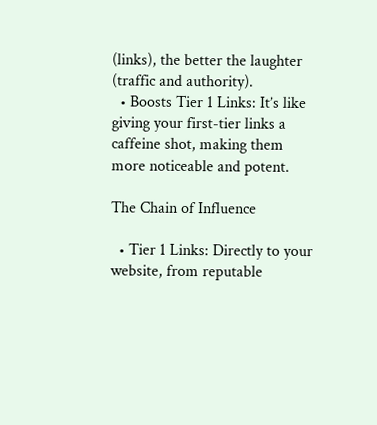(links), the better the laughter (traffic and authority).
  • Boosts Tier 1 Links: It’s like giving your first-tier links a caffeine shot, making them more noticeable and potent.

The Chain of Influence

  • Tier 1 Links: Directly to your website, from reputable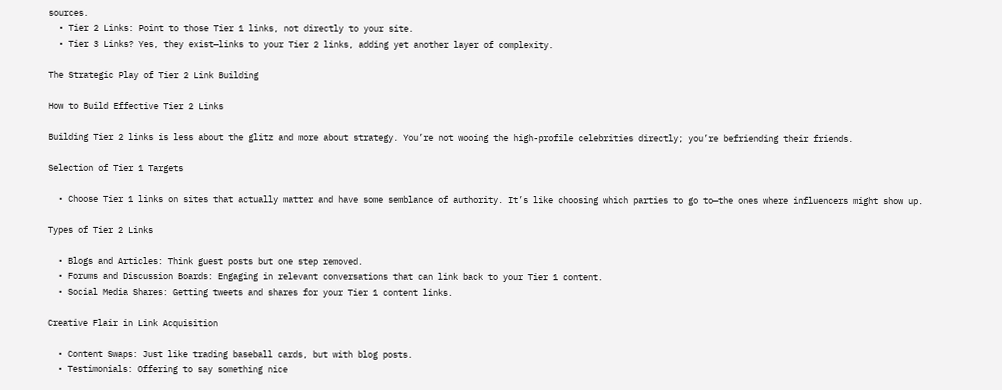sources.
  • Tier 2 Links: Point to those Tier 1 links, not directly to your site.
  • Tier 3 Links? Yes, they exist—links to your Tier 2 links, adding yet another layer of complexity.

The Strategic Play of Tier 2 Link Building

How to Build Effective Tier 2 Links

Building Tier 2 links is less about the glitz and more about strategy. You’re not wooing the high-profile celebrities directly; you’re befriending their friends.

Selection of Tier 1 Targets

  • Choose Tier 1 links on sites that actually matter and have some semblance of authority. It’s like choosing which parties to go to—the ones where influencers might show up.

Types of Tier 2 Links

  • Blogs and Articles: Think guest posts but one step removed.
  • Forums and Discussion Boards: Engaging in relevant conversations that can link back to your Tier 1 content.
  • Social Media Shares: Getting tweets and shares for your Tier 1 content links.

Creative Flair in Link Acquisition

  • Content Swaps: Just like trading baseball cards, but with blog posts.
  • Testimonials: Offering to say something nice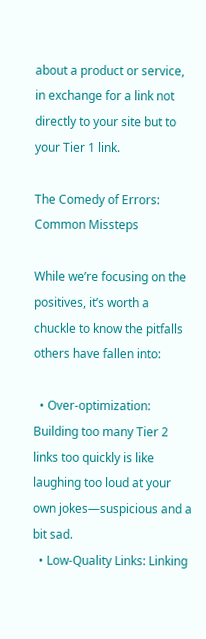about a product or service, in exchange for a link not directly to your site but to your Tier 1 link.

The Comedy of Errors: Common Missteps

While we’re focusing on the positives, it’s worth a chuckle to know the pitfalls others have fallen into:

  • Over-optimization: Building too many Tier 2 links too quickly is like laughing too loud at your own jokes—suspicious and a bit sad.
  • Low-Quality Links: Linking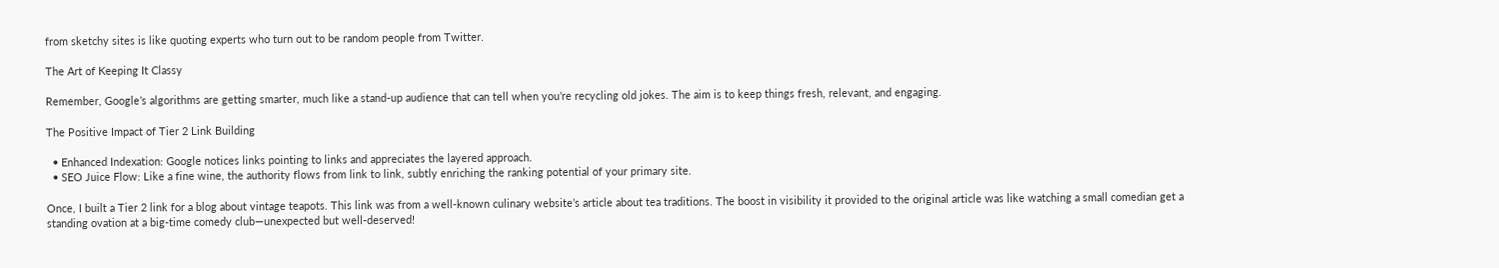from sketchy sites is like quoting experts who turn out to be random people from Twitter.

The Art of Keeping It Classy

Remember, Google’s algorithms are getting smarter, much like a stand-up audience that can tell when you’re recycling old jokes. The aim is to keep things fresh, relevant, and engaging.

The Positive Impact of Tier 2 Link Building

  • Enhanced Indexation: Google notices links pointing to links and appreciates the layered approach.
  • SEO Juice Flow: Like a fine wine, the authority flows from link to link, subtly enriching the ranking potential of your primary site.

Once, I built a Tier 2 link for a blog about vintage teapots. This link was from a well-known culinary website’s article about tea traditions. The boost in visibility it provided to the original article was like watching a small comedian get a standing ovation at a big-time comedy club—unexpected but well-deserved!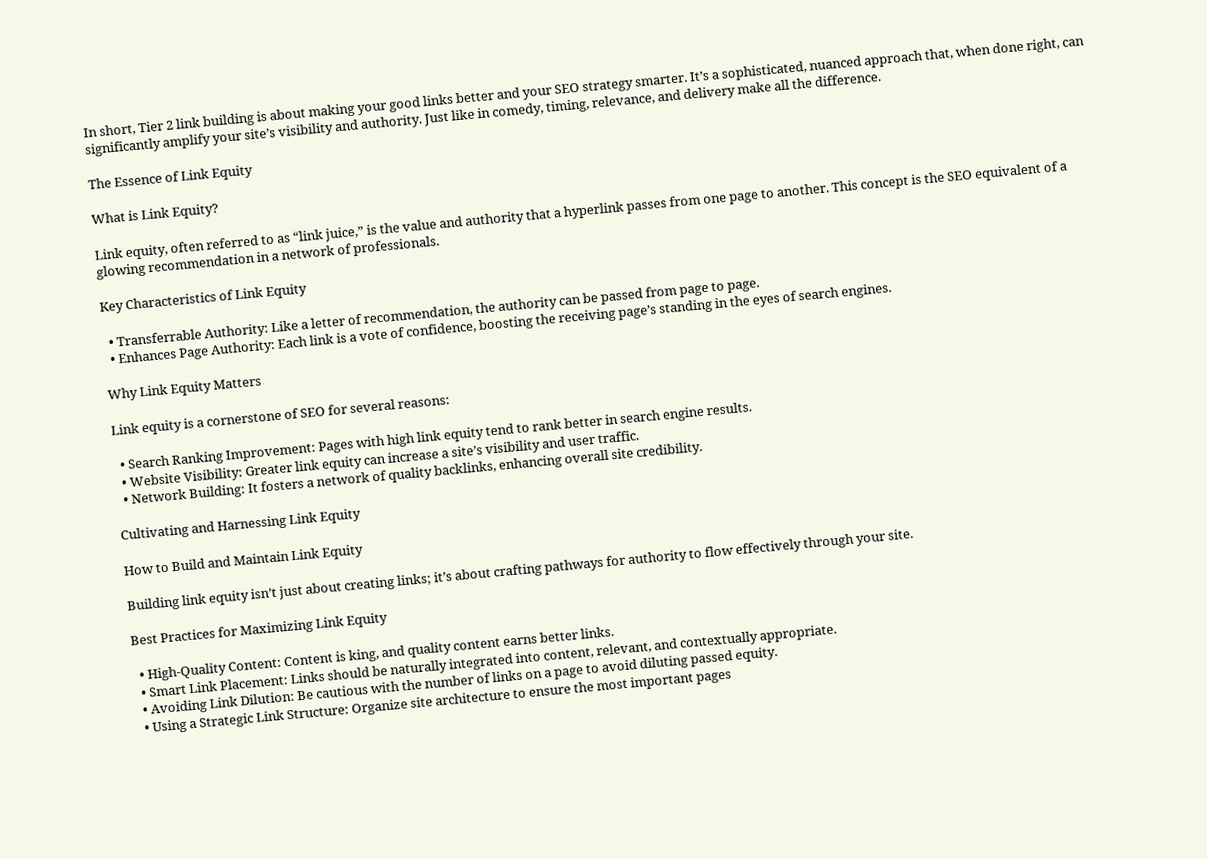In short, Tier 2 link building is about making your good links better and your SEO strategy smarter. It’s a sophisticated, nuanced approach that, when done right, can significantly amplify your site’s visibility and authority. Just like in comedy, timing, relevance, and delivery make all the difference.

The Essence of Link Equity

What is Link Equity?

Link equity, often referred to as “link juice,” is the value and authority that a hyperlink passes from one page to another. This concept is the SEO equivalent of a glowing recommendation in a network of professionals.

Key Characteristics of Link Equity

  • Transferrable Authority: Like a letter of recommendation, the authority can be passed from page to page.
  • Enhances Page Authority: Each link is a vote of confidence, boosting the receiving page’s standing in the eyes of search engines.

Why Link Equity Matters

Link equity is a cornerstone of SEO for several reasons:

  • Search Ranking Improvement: Pages with high link equity tend to rank better in search engine results.
  • Website Visibility: Greater link equity can increase a site’s visibility and user traffic.
  • Network Building: It fosters a network of quality backlinks, enhancing overall site credibility.

Cultivating and Harnessing Link Equity

How to Build and Maintain Link Equity

Building link equity isn’t just about creating links; it’s about crafting pathways for authority to flow effectively through your site.

Best Practices for Maximizing Link Equity

  • High-Quality Content: Content is king, and quality content earns better links.
  • Smart Link Placement: Links should be naturally integrated into content, relevant, and contextually appropriate.
  • Avoiding Link Dilution: Be cautious with the number of links on a page to avoid diluting passed equity.
  • Using a Strategic Link Structure: Organize site architecture to ensure the most important pages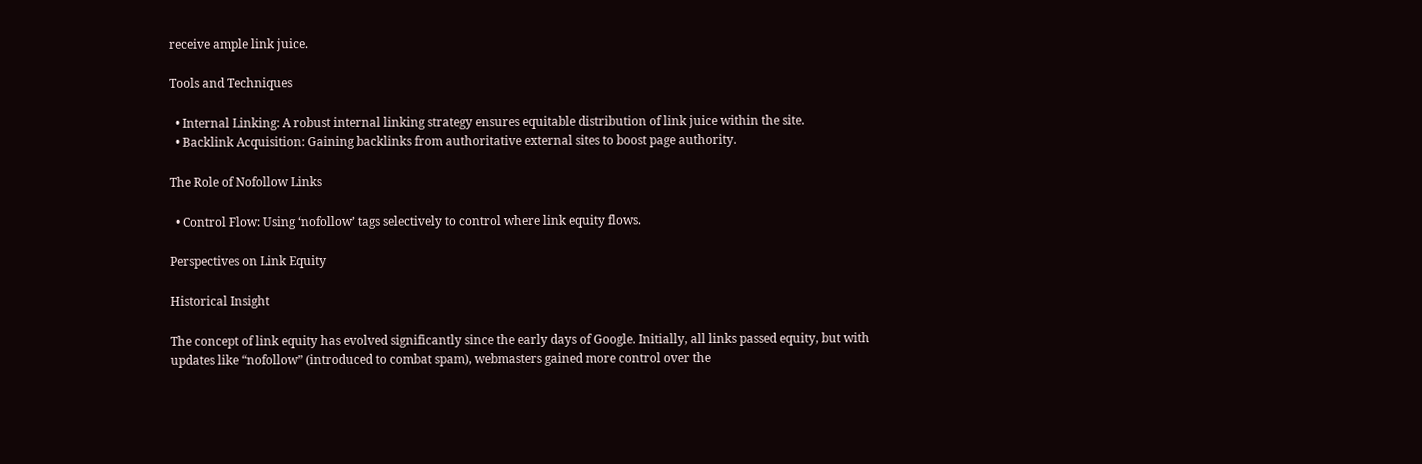receive ample link juice.

Tools and Techniques

  • Internal Linking: A robust internal linking strategy ensures equitable distribution of link juice within the site.
  • Backlink Acquisition: Gaining backlinks from authoritative external sites to boost page authority.

The Role of Nofollow Links

  • Control Flow: Using ‘nofollow’ tags selectively to control where link equity flows.

Perspectives on Link Equity

Historical Insight

The concept of link equity has evolved significantly since the early days of Google. Initially, all links passed equity, but with updates like “nofollow” (introduced to combat spam), webmasters gained more control over the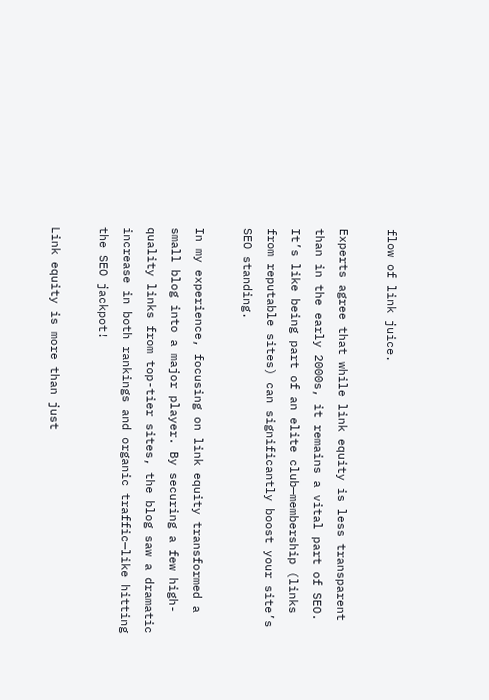flow of link juice.

Experts agree that while link equity is less transparent than in the early 2000s, it remains a vital part of SEO. It’s like being part of an elite club—membership (links from reputable sites) can significantly boost your site’s SEO standing.

In my experience, focusing on link equity transformed a small blog into a major player. By securing a few high-quality links from top-tier sites, the blog saw a dramatic increase in both rankings and organic traffic—like hitting the SEO jackpot!

Link equity is more than just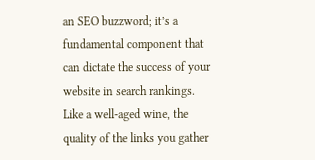an SEO buzzword; it’s a fundamental component that can dictate the success of your website in search rankings. Like a well-aged wine, the quality of the links you gather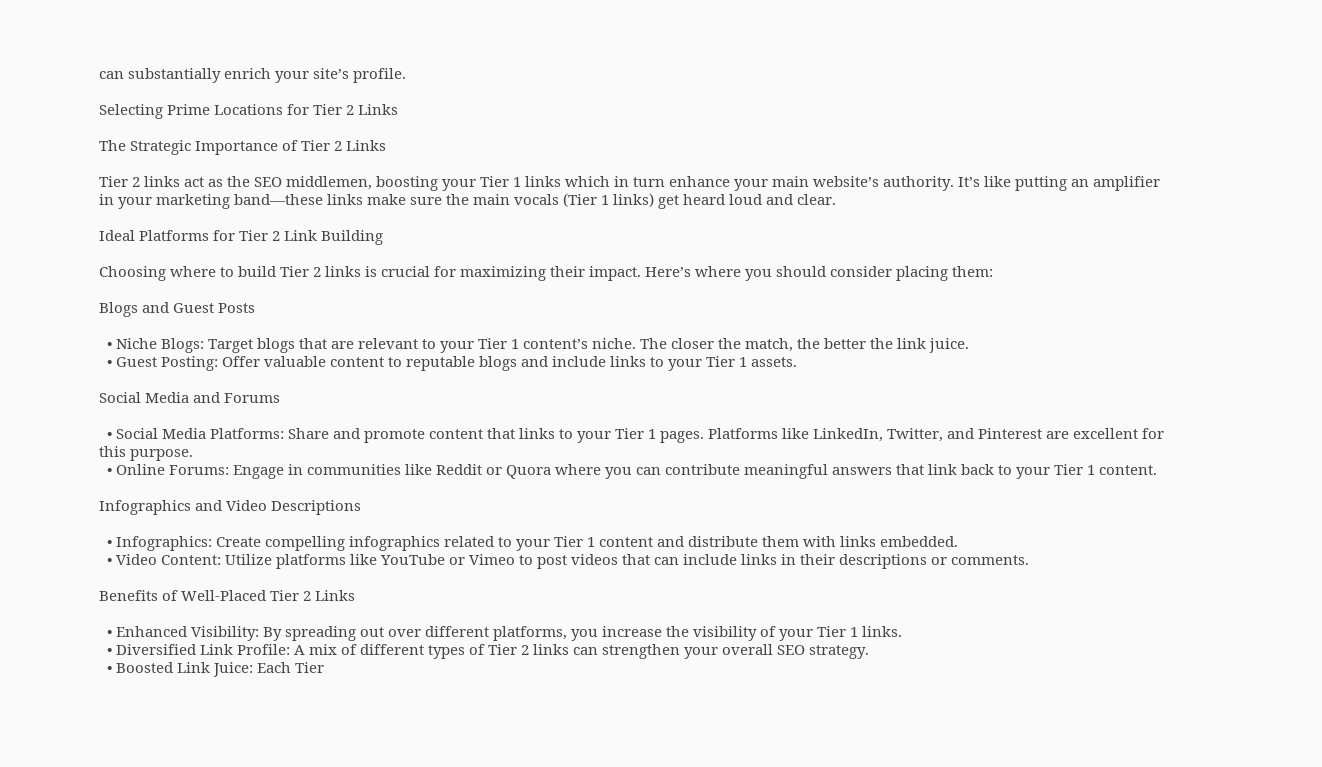can substantially enrich your site’s profile.

Selecting Prime Locations for Tier 2 Links

The Strategic Importance of Tier 2 Links

Tier 2 links act as the SEO middlemen, boosting your Tier 1 links which in turn enhance your main website’s authority. It’s like putting an amplifier in your marketing band—these links make sure the main vocals (Tier 1 links) get heard loud and clear.

Ideal Platforms for Tier 2 Link Building

Choosing where to build Tier 2 links is crucial for maximizing their impact. Here’s where you should consider placing them:

Blogs and Guest Posts

  • Niche Blogs: Target blogs that are relevant to your Tier 1 content’s niche. The closer the match, the better the link juice.
  • Guest Posting: Offer valuable content to reputable blogs and include links to your Tier 1 assets.

Social Media and Forums

  • Social Media Platforms: Share and promote content that links to your Tier 1 pages. Platforms like LinkedIn, Twitter, and Pinterest are excellent for this purpose.
  • Online Forums: Engage in communities like Reddit or Quora where you can contribute meaningful answers that link back to your Tier 1 content.

Infographics and Video Descriptions

  • Infographics: Create compelling infographics related to your Tier 1 content and distribute them with links embedded.
  • Video Content: Utilize platforms like YouTube or Vimeo to post videos that can include links in their descriptions or comments.

Benefits of Well-Placed Tier 2 Links

  • Enhanced Visibility: By spreading out over different platforms, you increase the visibility of your Tier 1 links.
  • Diversified Link Profile: A mix of different types of Tier 2 links can strengthen your overall SEO strategy.
  • Boosted Link Juice: Each Tier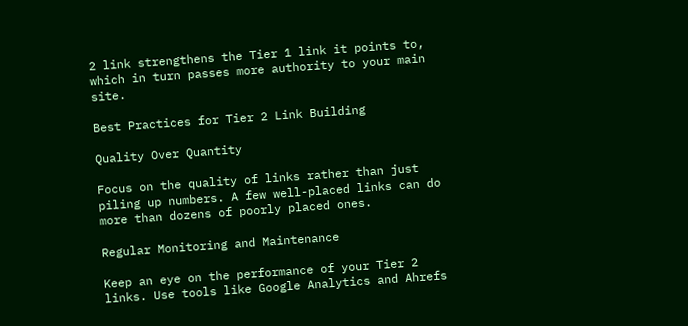2 link strengthens the Tier 1 link it points to, which in turn passes more authority to your main site.

Best Practices for Tier 2 Link Building

Quality Over Quantity

Focus on the quality of links rather than just piling up numbers. A few well-placed links can do more than dozens of poorly placed ones.

Regular Monitoring and Maintenance

Keep an eye on the performance of your Tier 2 links. Use tools like Google Analytics and Ahrefs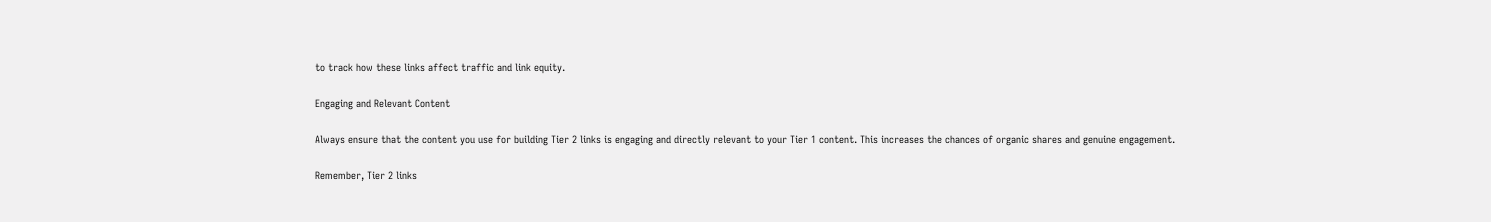to track how these links affect traffic and link equity.

Engaging and Relevant Content

Always ensure that the content you use for building Tier 2 links is engaging and directly relevant to your Tier 1 content. This increases the chances of organic shares and genuine engagement.

Remember, Tier 2 links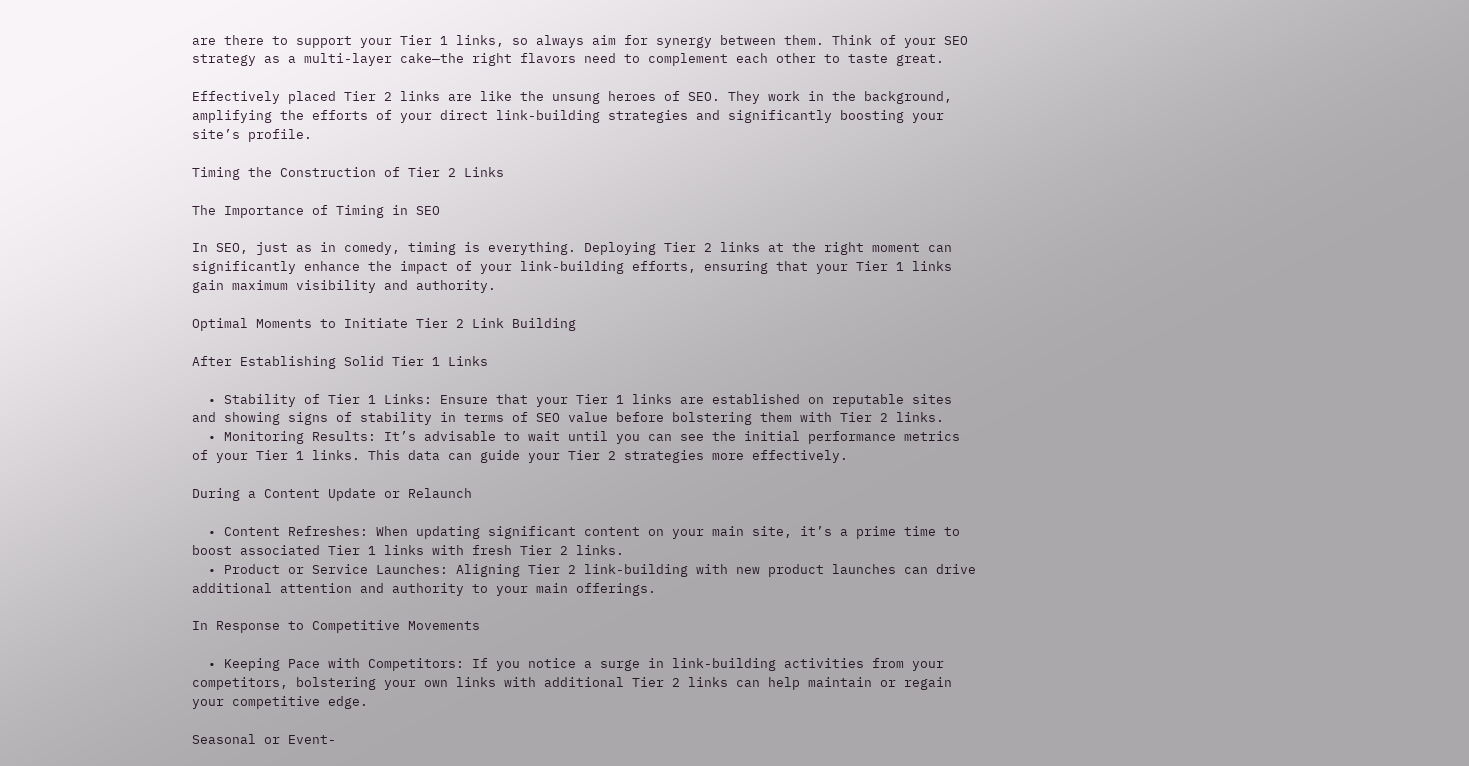are there to support your Tier 1 links, so always aim for synergy between them. Think of your SEO strategy as a multi-layer cake—the right flavors need to complement each other to taste great.

Effectively placed Tier 2 links are like the unsung heroes of SEO. They work in the background, amplifying the efforts of your direct link-building strategies and significantly boosting your site’s profile.

Timing the Construction of Tier 2 Links

The Importance of Timing in SEO

In SEO, just as in comedy, timing is everything. Deploying Tier 2 links at the right moment can significantly enhance the impact of your link-building efforts, ensuring that your Tier 1 links gain maximum visibility and authority.

Optimal Moments to Initiate Tier 2 Link Building

After Establishing Solid Tier 1 Links

  • Stability of Tier 1 Links: Ensure that your Tier 1 links are established on reputable sites and showing signs of stability in terms of SEO value before bolstering them with Tier 2 links.
  • Monitoring Results: It’s advisable to wait until you can see the initial performance metrics of your Tier 1 links. This data can guide your Tier 2 strategies more effectively.

During a Content Update or Relaunch

  • Content Refreshes: When updating significant content on your main site, it’s a prime time to boost associated Tier 1 links with fresh Tier 2 links.
  • Product or Service Launches: Aligning Tier 2 link-building with new product launches can drive additional attention and authority to your main offerings.

In Response to Competitive Movements

  • Keeping Pace with Competitors: If you notice a surge in link-building activities from your competitors, bolstering your own links with additional Tier 2 links can help maintain or regain your competitive edge.

Seasonal or Event-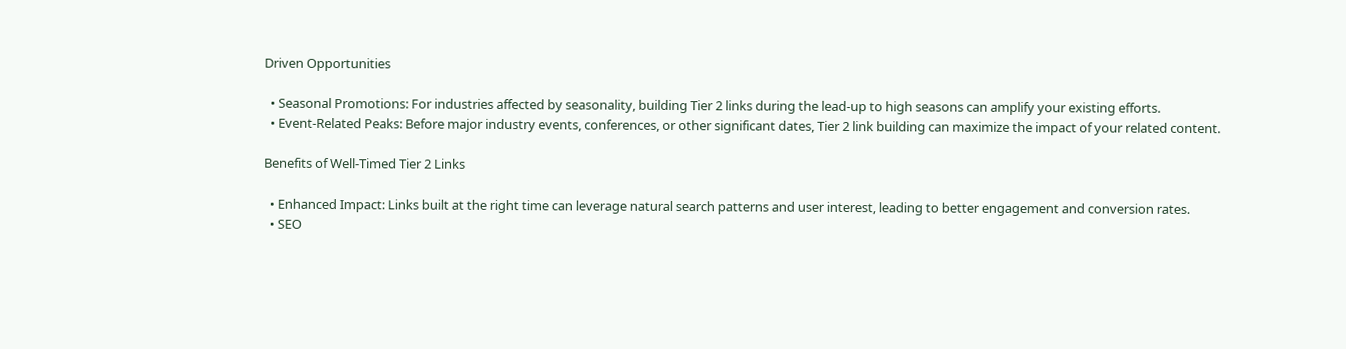Driven Opportunities

  • Seasonal Promotions: For industries affected by seasonality, building Tier 2 links during the lead-up to high seasons can amplify your existing efforts.
  • Event-Related Peaks: Before major industry events, conferences, or other significant dates, Tier 2 link building can maximize the impact of your related content.

Benefits of Well-Timed Tier 2 Links

  • Enhanced Impact: Links built at the right time can leverage natural search patterns and user interest, leading to better engagement and conversion rates.
  • SEO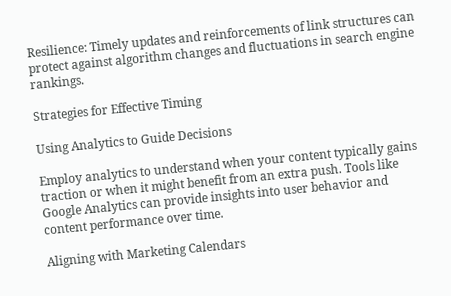Resilience: Timely updates and reinforcements of link structures can protect against algorithm changes and fluctuations in search engine rankings.

Strategies for Effective Timing

Using Analytics to Guide Decisions

Employ analytics to understand when your content typically gains traction or when it might benefit from an extra push. Tools like Google Analytics can provide insights into user behavior and content performance over time.

Aligning with Marketing Calendars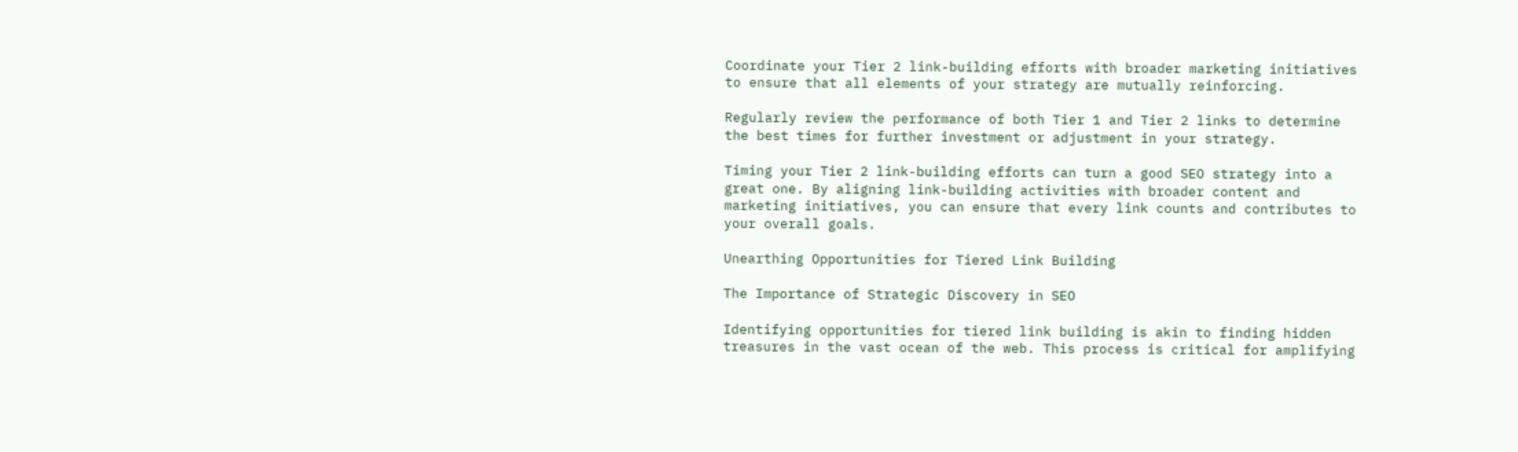Coordinate your Tier 2 link-building efforts with broader marketing initiatives to ensure that all elements of your strategy are mutually reinforcing.

Regularly review the performance of both Tier 1 and Tier 2 links to determine the best times for further investment or adjustment in your strategy.

Timing your Tier 2 link-building efforts can turn a good SEO strategy into a great one. By aligning link-building activities with broader content and marketing initiatives, you can ensure that every link counts and contributes to your overall goals.

Unearthing Opportunities for Tiered Link Building

The Importance of Strategic Discovery in SEO

Identifying opportunities for tiered link building is akin to finding hidden treasures in the vast ocean of the web. This process is critical for amplifying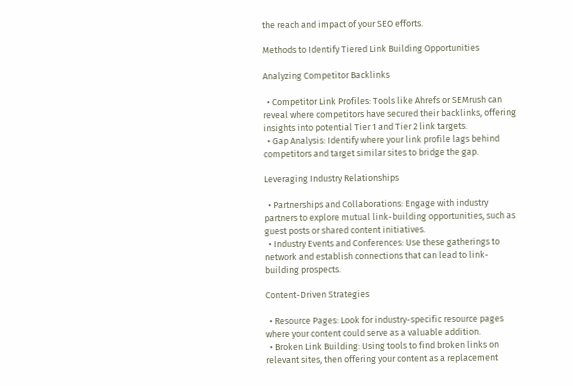the reach and impact of your SEO efforts.

Methods to Identify Tiered Link Building Opportunities

Analyzing Competitor Backlinks

  • Competitor Link Profiles: Tools like Ahrefs or SEMrush can reveal where competitors have secured their backlinks, offering insights into potential Tier 1 and Tier 2 link targets.
  • Gap Analysis: Identify where your link profile lags behind competitors and target similar sites to bridge the gap.

Leveraging Industry Relationships

  • Partnerships and Collaborations: Engage with industry partners to explore mutual link-building opportunities, such as guest posts or shared content initiatives.
  • Industry Events and Conferences: Use these gatherings to network and establish connections that can lead to link-building prospects.

Content-Driven Strategies

  • Resource Pages: Look for industry-specific resource pages where your content could serve as a valuable addition.
  • Broken Link Building: Using tools to find broken links on relevant sites, then offering your content as a replacement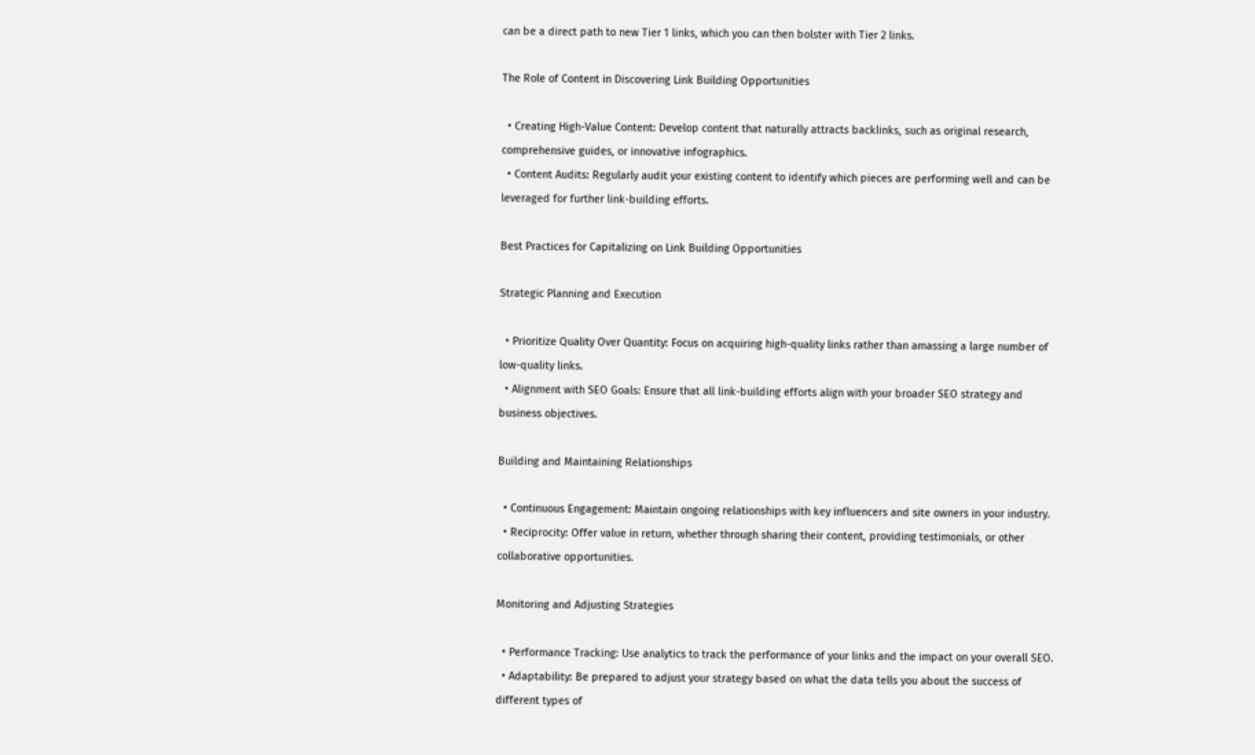can be a direct path to new Tier 1 links, which you can then bolster with Tier 2 links.

The Role of Content in Discovering Link Building Opportunities

  • Creating High-Value Content: Develop content that naturally attracts backlinks, such as original research, comprehensive guides, or innovative infographics.
  • Content Audits: Regularly audit your existing content to identify which pieces are performing well and can be leveraged for further link-building efforts.

Best Practices for Capitalizing on Link Building Opportunities

Strategic Planning and Execution

  • Prioritize Quality Over Quantity: Focus on acquiring high-quality links rather than amassing a large number of low-quality links.
  • Alignment with SEO Goals: Ensure that all link-building efforts align with your broader SEO strategy and business objectives.

Building and Maintaining Relationships

  • Continuous Engagement: Maintain ongoing relationships with key influencers and site owners in your industry.
  • Reciprocity: Offer value in return, whether through sharing their content, providing testimonials, or other collaborative opportunities.

Monitoring and Adjusting Strategies

  • Performance Tracking: Use analytics to track the performance of your links and the impact on your overall SEO.
  • Adaptability: Be prepared to adjust your strategy based on what the data tells you about the success of different types of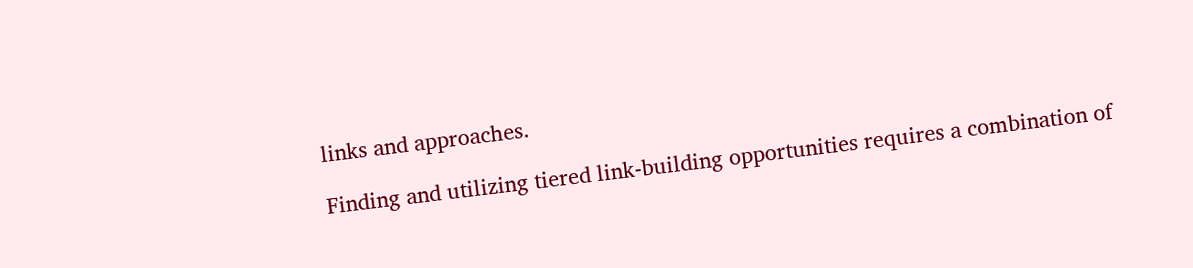links and approaches.

Finding and utilizing tiered link-building opportunities requires a combination of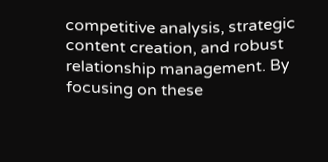competitive analysis, strategic content creation, and robust relationship management. By focusing on these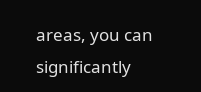areas, you can significantly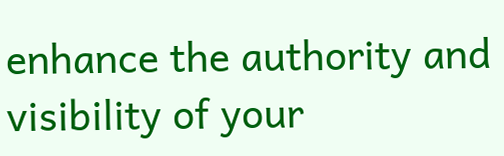enhance the authority and visibility of your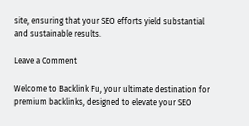site, ensuring that your SEO efforts yield substantial and sustainable results.

Leave a Comment

Welcome to Backlink Fu, your ultimate destination for premium backlinks, designed to elevate your SEO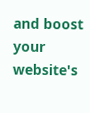and boost your website's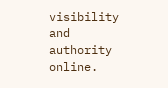visibility and authority online.